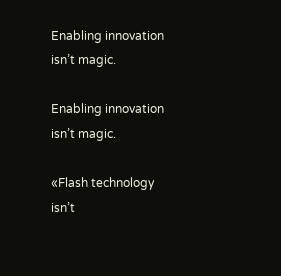Enabling innovation isn’t magic.

Enabling innovation isn’t magic.

«Flash technology isn’t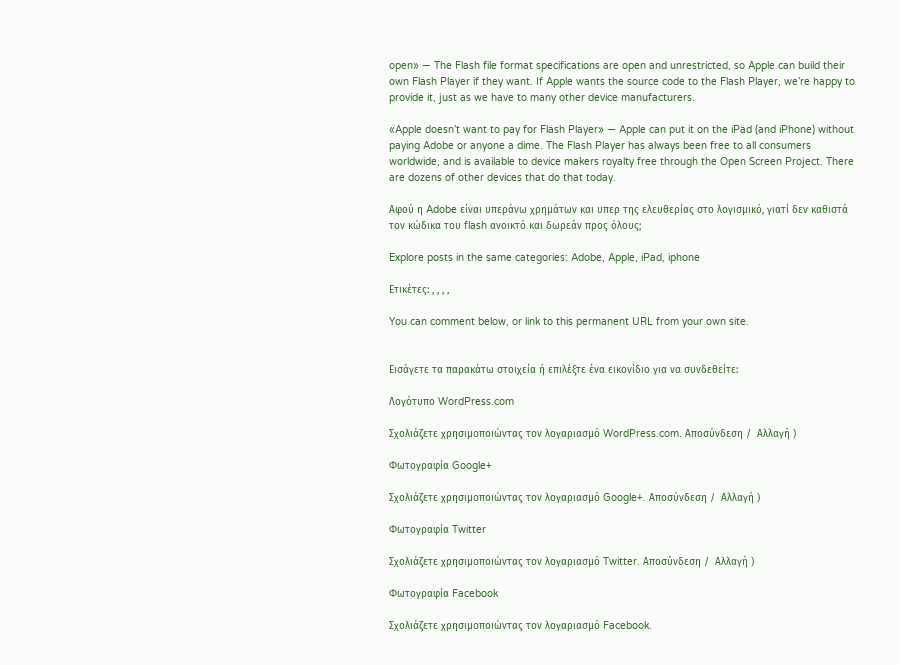open» — The Flash file format specifications are open and unrestricted, so Apple can build their own Flash Player if they want. If Apple wants the source code to the Flash Player, we’re happy to provide it, just as we have to many other device manufacturers.

«Apple doesn’t want to pay for Flash Player» — Apple can put it on the iPad (and iPhone) without paying Adobe or anyone a dime. The Flash Player has always been free to all consumers worldwide, and is available to device makers royalty free through the Open Screen Project. There are dozens of other devices that do that today.

Αφού η Adobe είναι υπεράνω χρημάτων και υπερ της ελευθερίας στο λογισμικό, γιατί δεν καθιστά τον κώδικα του flash ανοικτό και δωρεάν προς όλους;

Explore posts in the same categories: Adobe, Apple, iPad, iphone

Ετικέτες: , , , ,

You can comment below, or link to this permanent URL from your own site.


Εισάγετε τα παρακάτω στοιχεία ή επιλέξτε ένα εικονίδιο για να συνδεθείτε:

Λογότυπο WordPress.com

Σχολιάζετε χρησιμοποιώντας τον λογαριασμό WordPress.com. Αποσύνδεση /  Αλλαγή )

Φωτογραφία Google+

Σχολιάζετε χρησιμοποιώντας τον λογαριασμό Google+. Αποσύνδεση /  Αλλαγή )

Φωτογραφία Twitter

Σχολιάζετε χρησιμοποιώντας τον λογαριασμό Twitter. Αποσύνδεση /  Αλλαγή )

Φωτογραφία Facebook

Σχολιάζετε χρησιμοποιώντας τον λογαριασμό Facebook.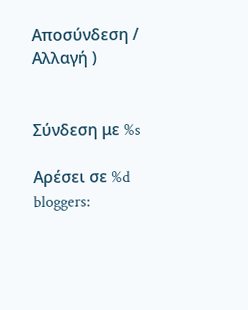Αποσύνδεση /  Αλλαγή )


Σύνδεση με %s

Αρέσει σε %d bloggers: